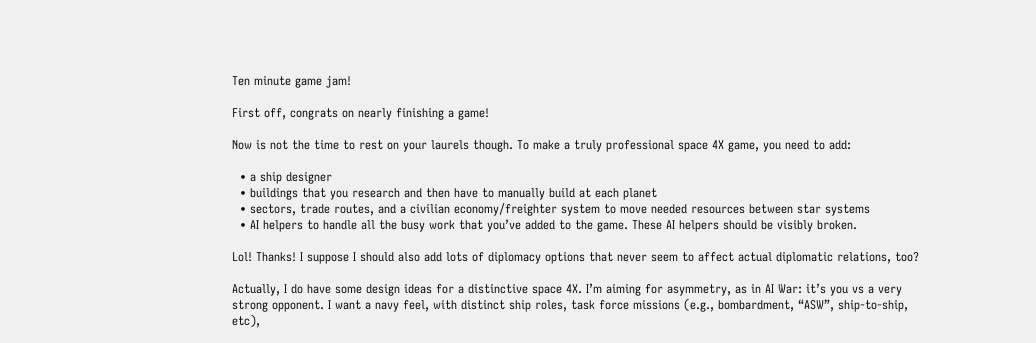Ten minute game jam!

First off, congrats on nearly finishing a game!

Now is not the time to rest on your laurels though. To make a truly professional space 4X game, you need to add:

  • a ship designer
  • buildings that you research and then have to manually build at each planet
  • sectors, trade routes, and a civilian economy/freighter system to move needed resources between star systems
  • AI helpers to handle all the busy work that you’ve added to the game. These AI helpers should be visibly broken.

Lol! Thanks! I suppose I should also add lots of diplomacy options that never seem to affect actual diplomatic relations, too?

Actually, I do have some design ideas for a distinctive space 4X. I’m aiming for asymmetry, as in AI War: it’s you vs a very strong opponent. I want a navy feel, with distinct ship roles, task force missions (e.g., bombardment, “ASW”, ship-to-ship, etc),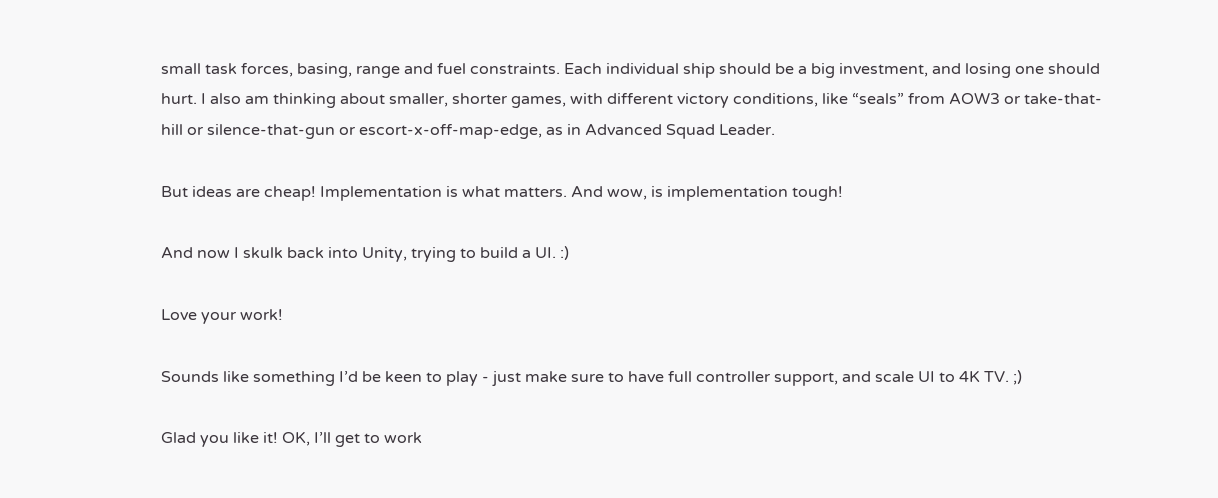small task forces, basing, range and fuel constraints. Each individual ship should be a big investment, and losing one should hurt. I also am thinking about smaller, shorter games, with different victory conditions, like “seals” from AOW3 or take-that-hill or silence-that-gun or escort-x-off-map-edge, as in Advanced Squad Leader.

But ideas are cheap! Implementation is what matters. And wow, is implementation tough!

And now I skulk back into Unity, trying to build a UI. :)

Love your work!

Sounds like something I’d be keen to play - just make sure to have full controller support, and scale UI to 4K TV. ;)

Glad you like it! OK, I’ll get to work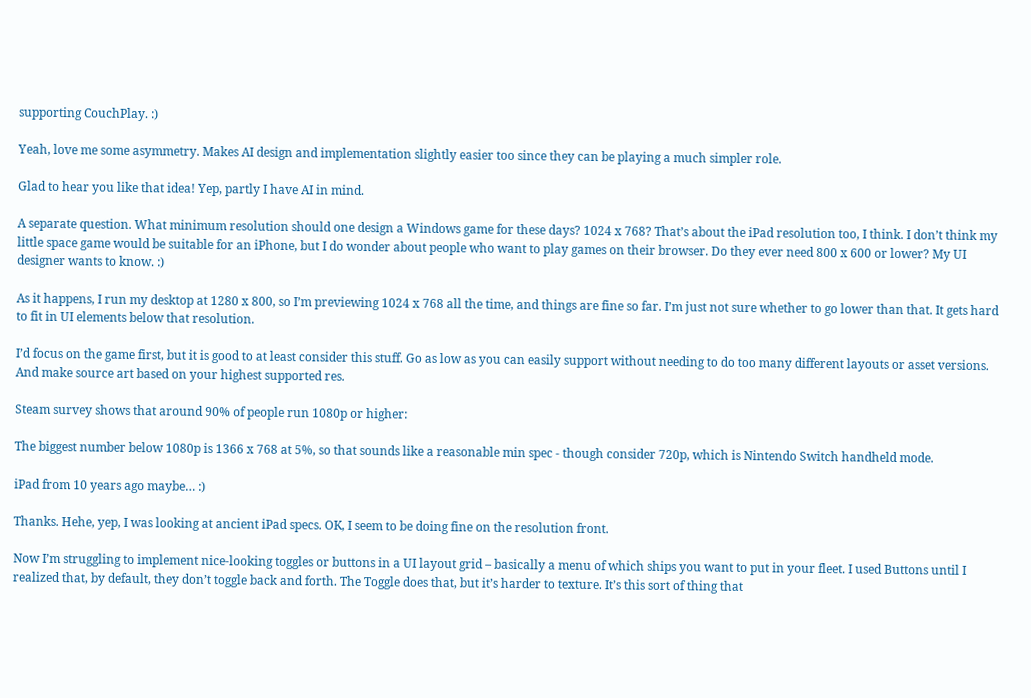supporting CouchPlay. :)

Yeah, love me some asymmetry. Makes AI design and implementation slightly easier too since they can be playing a much simpler role.

Glad to hear you like that idea! Yep, partly I have AI in mind.

A separate question. What minimum resolution should one design a Windows game for these days? 1024 x 768? That’s about the iPad resolution too, I think. I don’t think my little space game would be suitable for an iPhone, but I do wonder about people who want to play games on their browser. Do they ever need 800 x 600 or lower? My UI designer wants to know. :)

As it happens, I run my desktop at 1280 x 800, so I’m previewing 1024 x 768 all the time, and things are fine so far. I’m just not sure whether to go lower than that. It gets hard to fit in UI elements below that resolution.

I’d focus on the game first, but it is good to at least consider this stuff. Go as low as you can easily support without needing to do too many different layouts or asset versions. And make source art based on your highest supported res.

Steam survey shows that around 90% of people run 1080p or higher:

The biggest number below 1080p is 1366 x 768 at 5%, so that sounds like a reasonable min spec - though consider 720p, which is Nintendo Switch handheld mode.

iPad from 10 years ago maybe… :)

Thanks. Hehe, yep, I was looking at ancient iPad specs. OK, I seem to be doing fine on the resolution front.

Now I’m struggling to implement nice-looking toggles or buttons in a UI layout grid – basically a menu of which ships you want to put in your fleet. I used Buttons until I realized that, by default, they don’t toggle back and forth. The Toggle does that, but it’s harder to texture. It’s this sort of thing that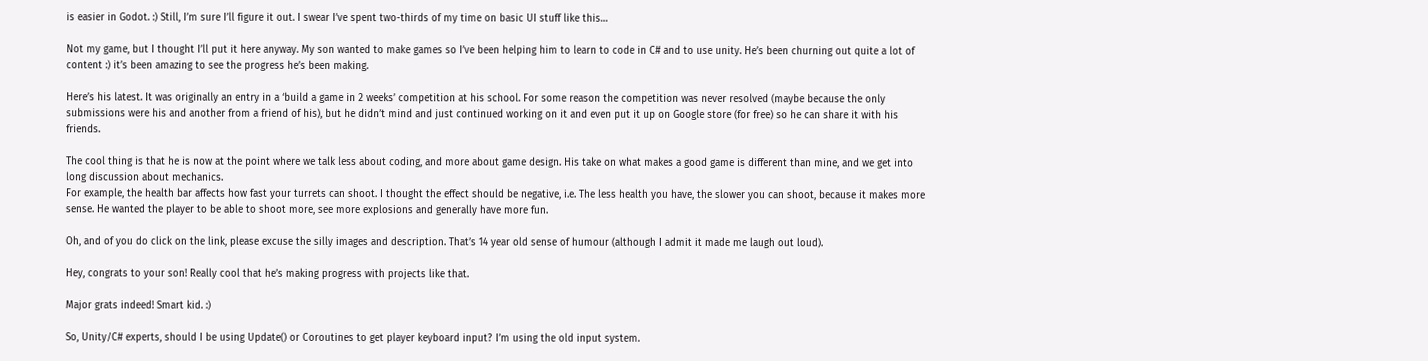is easier in Godot. :) Still, I’m sure I’ll figure it out. I swear I’ve spent two-thirds of my time on basic UI stuff like this…

Not my game, but I thought I’ll put it here anyway. My son wanted to make games so I’ve been helping him to learn to code in C# and to use unity. He’s been churning out quite a lot of content :) it’s been amazing to see the progress he’s been making.

Here’s his latest. It was originally an entry in a ‘build a game in 2 weeks’ competition at his school. For some reason the competition was never resolved (maybe because the only submissions were his and another from a friend of his), but he didn’t mind and just continued working on it and even put it up on Google store (for free) so he can share it with his friends.

The cool thing is that he is now at the point where we talk less about coding, and more about game design. His take on what makes a good game is different than mine, and we get into long discussion about mechanics.
For example, the health bar affects how fast your turrets can shoot. I thought the effect should be negative, i.e. The less health you have, the slower you can shoot, because it makes more sense. He wanted the player to be able to shoot more, see more explosions and generally have more fun.

Oh, and of you do click on the link, please excuse the silly images and description. That’s 14 year old sense of humour (although I admit it made me laugh out loud).

Hey, congrats to your son! Really cool that he’s making progress with projects like that.

Major grats indeed! Smart kid. :)

So, Unity/C# experts, should I be using Update() or Coroutines to get player keyboard input? I’m using the old input system.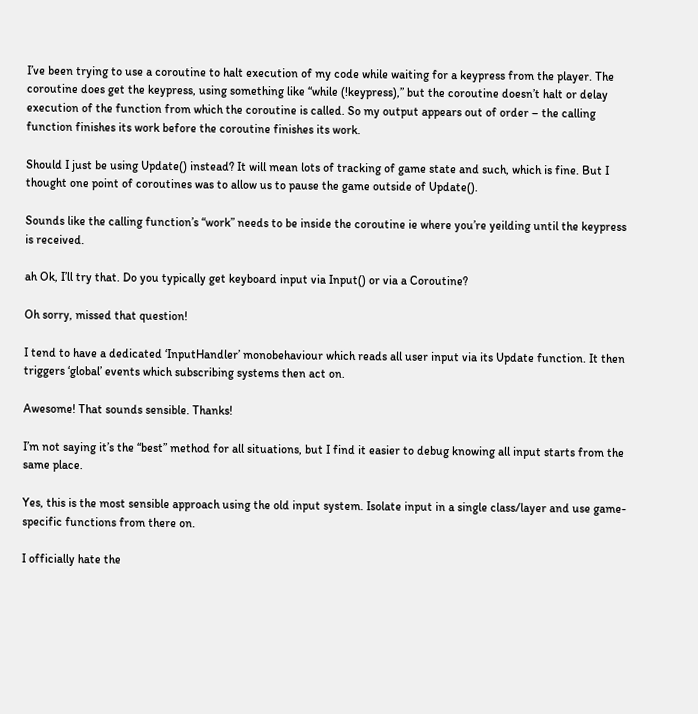I’ve been trying to use a coroutine to halt execution of my code while waiting for a keypress from the player. The coroutine does get the keypress, using something like “while (!keypress),” but the coroutine doesn’t halt or delay execution of the function from which the coroutine is called. So my output appears out of order – the calling function finishes its work before the coroutine finishes its work.

Should I just be using Update() instead? It will mean lots of tracking of game state and such, which is fine. But I thought one point of coroutines was to allow us to pause the game outside of Update().

Sounds like the calling function’s “work” needs to be inside the coroutine ie where you’re yeilding until the keypress is received.

ah Ok, I’ll try that. Do you typically get keyboard input via Input() or via a Coroutine?

Oh sorry, missed that question!

I tend to have a dedicated ‘InputHandler’ monobehaviour which reads all user input via its Update function. It then triggers ‘global’ events which subscribing systems then act on.

Awesome! That sounds sensible. Thanks!

I’m not saying it’s the “best” method for all situations, but I find it easier to debug knowing all input starts from the same place.

Yes, this is the most sensible approach using the old input system. Isolate input in a single class/layer and use game-specific functions from there on.

I officially hate the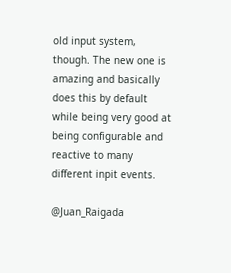old input system, though. The new one is amazing and basically does this by default while being very good at being configurable and reactive to many different inpit events.

@Juan_Raigada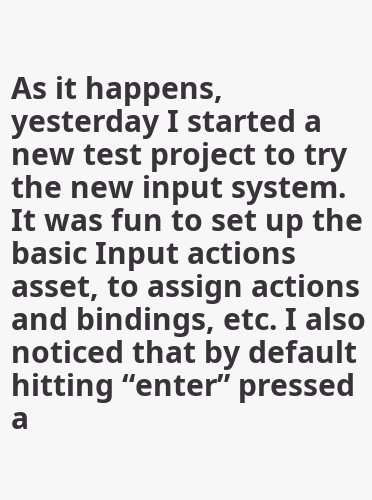As it happens, yesterday I started a new test project to try the new input system. It was fun to set up the basic Input actions asset, to assign actions and bindings, etc. I also noticed that by default hitting “enter” pressed a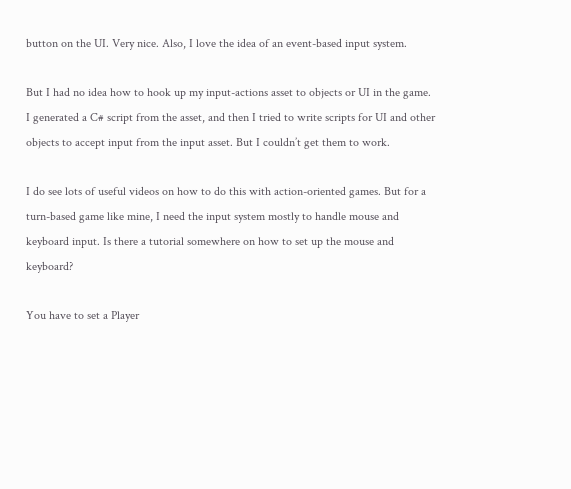button on the UI. Very nice. Also, I love the idea of an event-based input system.

But I had no idea how to hook up my input-actions asset to objects or UI in the game. I generated a C# script from the asset, and then I tried to write scripts for UI and other objects to accept input from the input asset. But I couldn’t get them to work.

I do see lots of useful videos on how to do this with action-oriented games. But for a turn-based game like mine, I need the input system mostly to handle mouse and keyboard input. Is there a tutorial somewhere on how to set up the mouse and keyboard?

You have to set a Player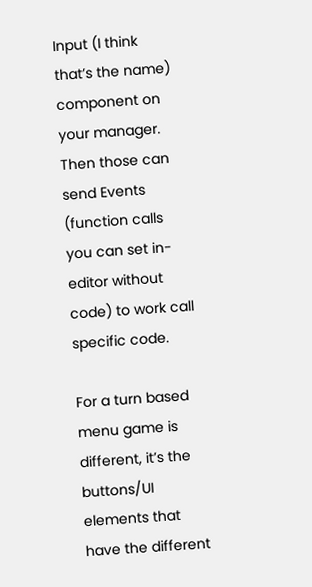Input (I think that’s the name) component on your manager. Then those can send Events (function calls you can set in-editor without code) to work call specific code.

For a turn based menu game is different, it’s the buttons/UI elements that have the different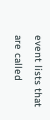event lists that are called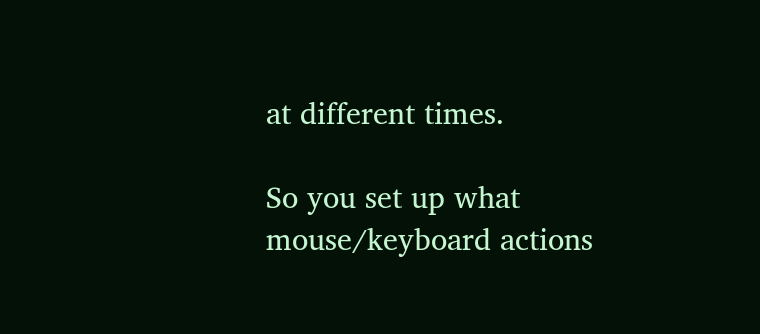at different times.

So you set up what mouse/keyboard actions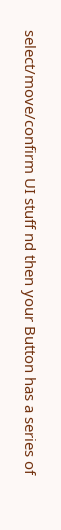select/move/confirm UI stuff nd then your Button has a series of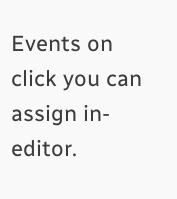Events on click you can assign in-editor.